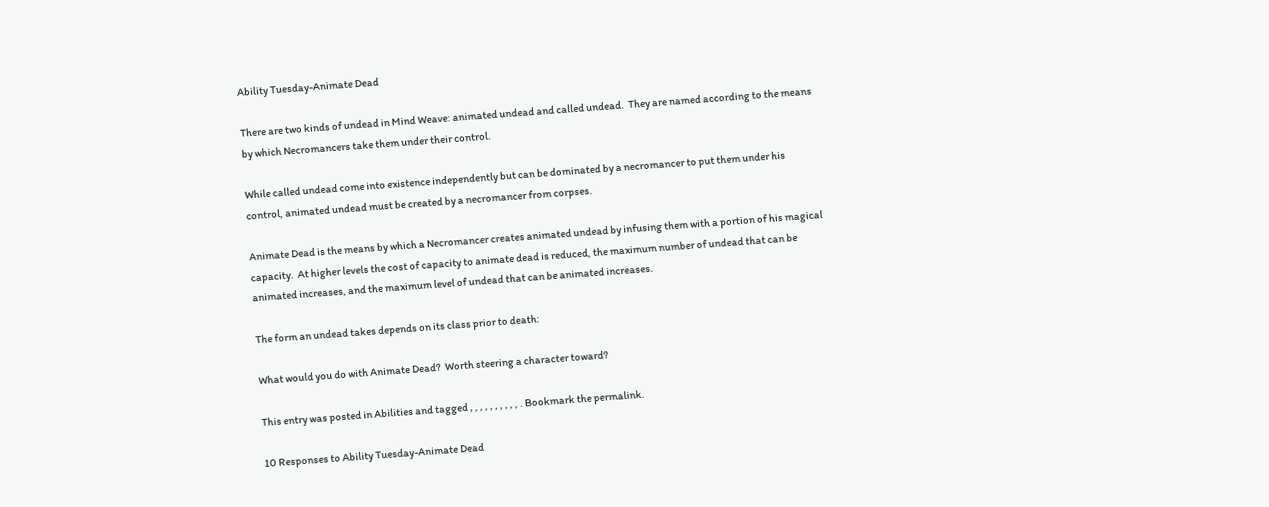Ability Tuesday-Animate Dead

There are two kinds of undead in Mind Weave: animated undead and called undead.  They are named according to the means by which Necromancers take them under their control.

While called undead come into existence independently but can be dominated by a necromancer to put them under his control, animated undead must be created by a necromancer from corpses.

Animate Dead is the means by which a Necromancer creates animated undead by infusing them with a portion of his magical capacity.  At higher levels the cost of capacity to animate dead is reduced, the maximum number of undead that can be animated increases, and the maximum level of undead that can be animated increases.

The form an undead takes depends on its class prior to death:

What would you do with Animate Dead?  Worth steering a character toward?

This entry was posted in Abilities and tagged , , , , , , , , , , . Bookmark the permalink.

10 Responses to Ability Tuesday-Animate Dead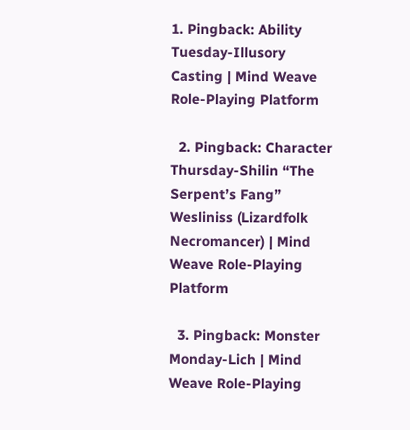1. Pingback: Ability Tuesday-Illusory Casting | Mind Weave Role-Playing Platform

  2. Pingback: Character Thursday-Shilin “The Serpent’s Fang” Wesliniss (Lizardfolk Necromancer) | Mind Weave Role-Playing Platform

  3. Pingback: Monster Monday-Lich | Mind Weave Role-Playing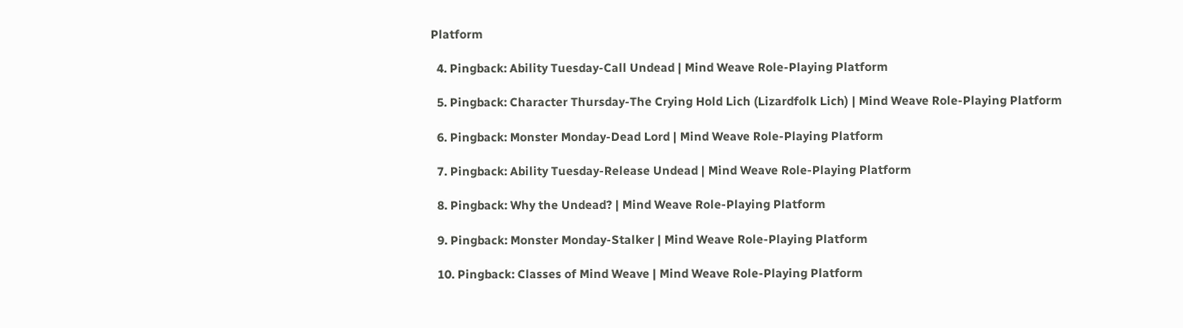Platform

  4. Pingback: Ability Tuesday-Call Undead | Mind Weave Role-Playing Platform

  5. Pingback: Character Thursday-The Crying Hold Lich (Lizardfolk Lich) | Mind Weave Role-Playing Platform

  6. Pingback: Monster Monday-Dead Lord | Mind Weave Role-Playing Platform

  7. Pingback: Ability Tuesday-Release Undead | Mind Weave Role-Playing Platform

  8. Pingback: Why the Undead? | Mind Weave Role-Playing Platform

  9. Pingback: Monster Monday-Stalker | Mind Weave Role-Playing Platform

  10. Pingback: Classes of Mind Weave | Mind Weave Role-Playing Platform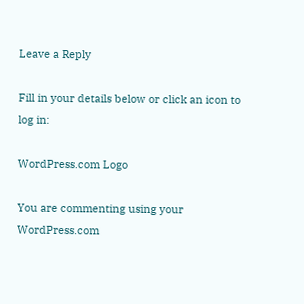Leave a Reply

Fill in your details below or click an icon to log in:

WordPress.com Logo

You are commenting using your WordPress.com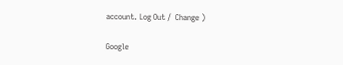account. Log Out /  Change )

Google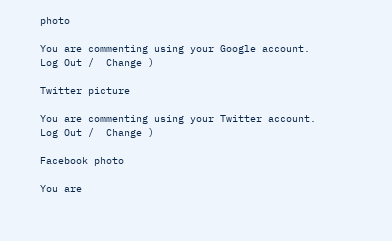photo

You are commenting using your Google account. Log Out /  Change )

Twitter picture

You are commenting using your Twitter account. Log Out /  Change )

Facebook photo

You are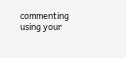commenting using your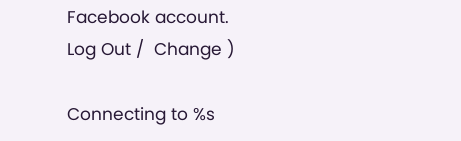Facebook account. Log Out /  Change )

Connecting to %s